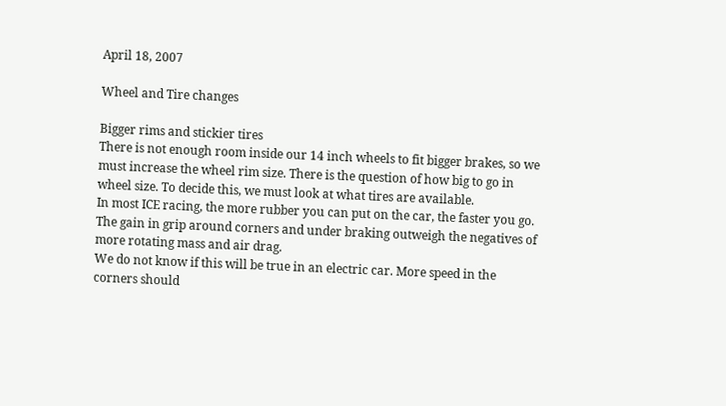April 18, 2007

Wheel and Tire changes

Bigger rims and stickier tires
There is not enough room inside our 14 inch wheels to fit bigger brakes, so we must increase the wheel rim size. There is the question of how big to go in wheel size. To decide this, we must look at what tires are available.
In most ICE racing, the more rubber you can put on the car, the faster you go. The gain in grip around corners and under braking outweigh the negatives of more rotating mass and air drag.
We do not know if this will be true in an electric car. More speed in the corners should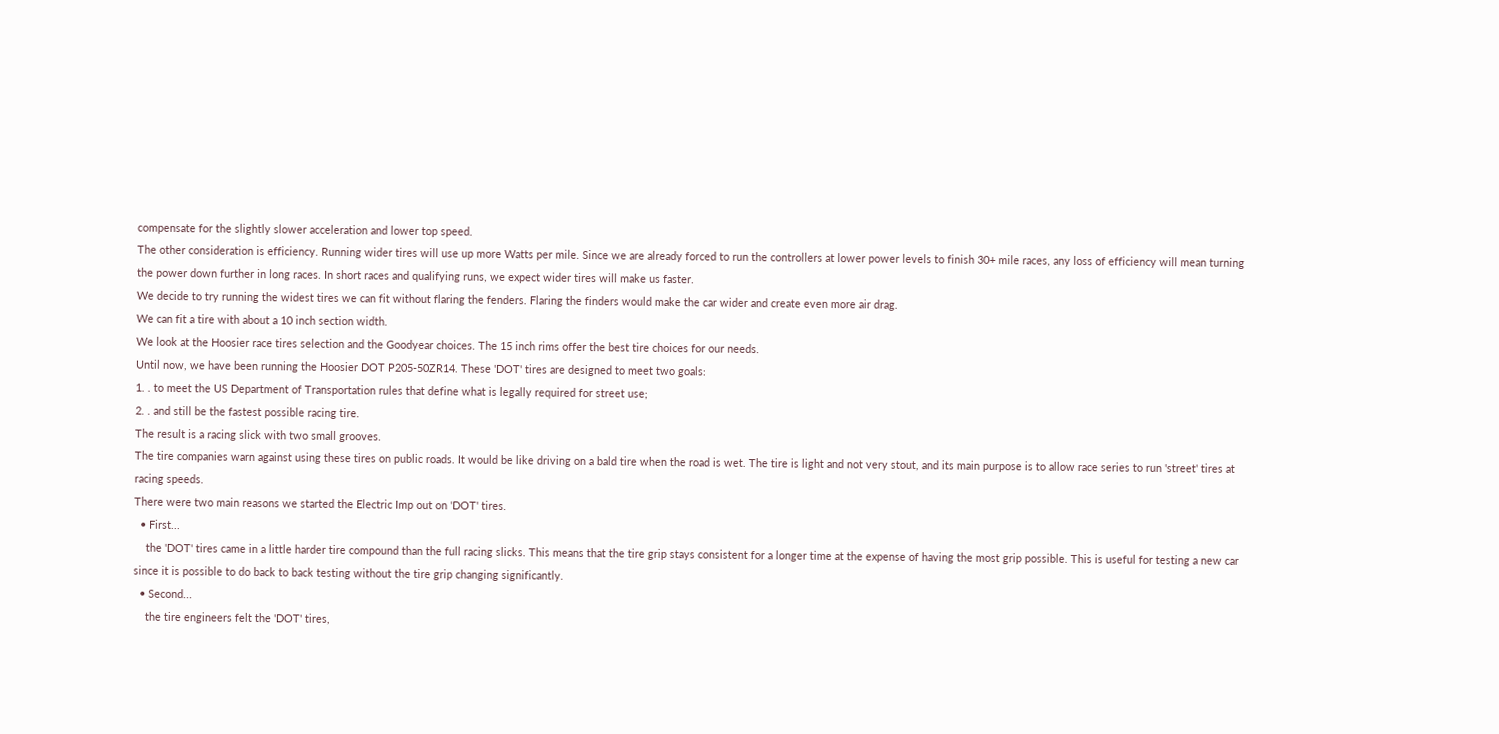compensate for the slightly slower acceleration and lower top speed.
The other consideration is efficiency. Running wider tires will use up more Watts per mile. Since we are already forced to run the controllers at lower power levels to finish 30+ mile races, any loss of efficiency will mean turning the power down further in long races. In short races and qualifying runs, we expect wider tires will make us faster.
We decide to try running the widest tires we can fit without flaring the fenders. Flaring the finders would make the car wider and create even more air drag.
We can fit a tire with about a 10 inch section width.
We look at the Hoosier race tires selection and the Goodyear choices. The 15 inch rims offer the best tire choices for our needs.
Until now, we have been running the Hoosier DOT P205-50ZR14. These 'DOT' tires are designed to meet two goals:
1. . to meet the US Department of Transportation rules that define what is legally required for street use;
2. . and still be the fastest possible racing tire.
The result is a racing slick with two small grooves.
The tire companies warn against using these tires on public roads. It would be like driving on a bald tire when the road is wet. The tire is light and not very stout, and its main purpose is to allow race series to run 'street' tires at racing speeds.
There were two main reasons we started the Electric Imp out on 'DOT' tires.
  • First...
    the 'DOT' tires came in a little harder tire compound than the full racing slicks. This means that the tire grip stays consistent for a longer time at the expense of having the most grip possible. This is useful for testing a new car since it is possible to do back to back testing without the tire grip changing significantly.
  • Second...
    the tire engineers felt the 'DOT' tires,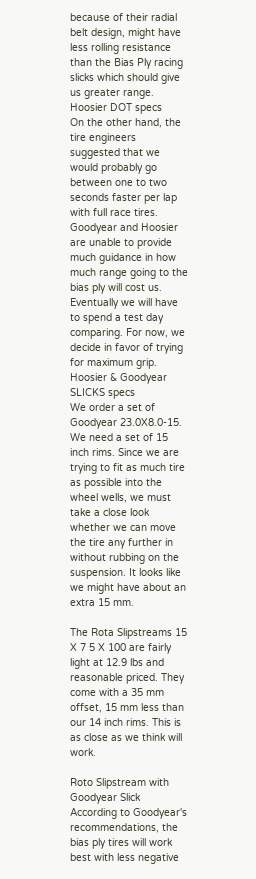because of their radial belt design, might have less rolling resistance than the Bias Ply racing slicks which should give us greater range.
Hoosier DOT specs
On the other hand, the tire engineers suggested that we would probably go between one to two seconds faster per lap with full race tires. Goodyear and Hoosier are unable to provide much guidance in how much range going to the bias ply will cost us. Eventually we will have to spend a test day comparing. For now, we decide in favor of trying for maximum grip.
Hoosier & Goodyear SLICKS specs
We order a set of Goodyear 23.0X8.0-15.
We need a set of 15 inch rims. Since we are trying to fit as much tire as possible into the wheel wells, we must take a close look whether we can move the tire any further in without rubbing on the suspension. It looks like we might have about an extra 15 mm.

The Rota Slipstreams 15 X 7 5 X 100 are fairly light at 12.9 lbs and reasonable priced. They come with a 35 mm offset, 15 mm less than our 14 inch rims. This is as close as we think will work.

Roto Slipstream with Goodyear Slick
According to Goodyear's recommendations, the bias ply tires will work best with less negative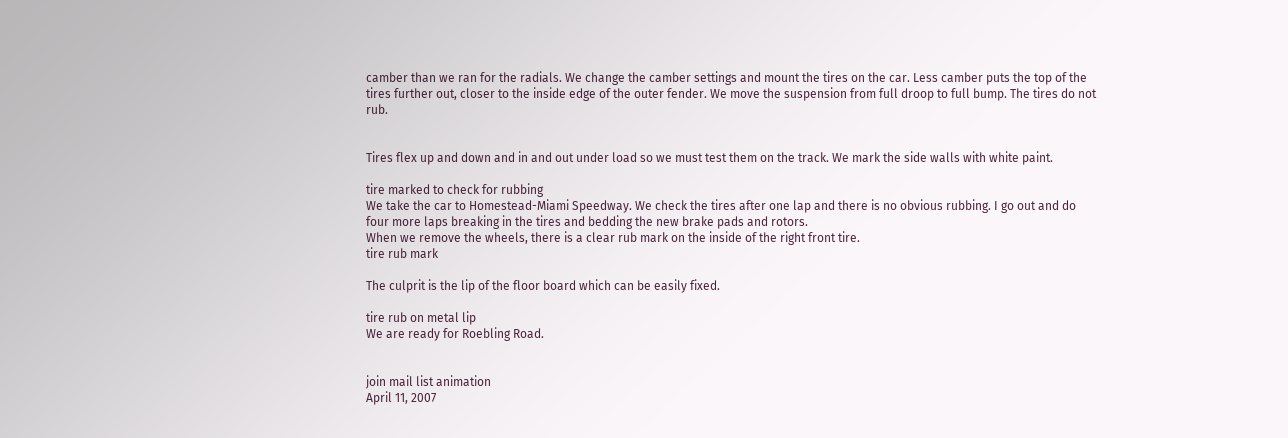camber than we ran for the radials. We change the camber settings and mount the tires on the car. Less camber puts the top of the tires further out, closer to the inside edge of the outer fender. We move the suspension from full droop to full bump. The tires do not rub.


Tires flex up and down and in and out under load so we must test them on the track. We mark the side walls with white paint.

tire marked to check for rubbing
We take the car to Homestead-Miami Speedway. We check the tires after one lap and there is no obvious rubbing. I go out and do four more laps breaking in the tires and bedding the new brake pads and rotors.
When we remove the wheels, there is a clear rub mark on the inside of the right front tire.
tire rub mark

The culprit is the lip of the floor board which can be easily fixed.

tire rub on metal lip
We are ready for Roebling Road.


join mail list animation
April 11, 2007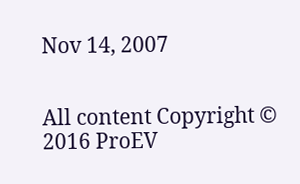Nov 14, 2007


All content Copyright © 2016 ProEV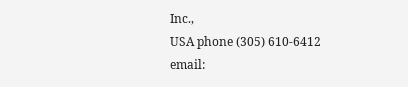Inc.,
USA phone (305) 610-6412
email: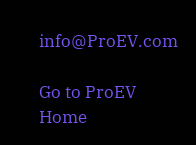info@ProEV.com

Go to ProEV Home